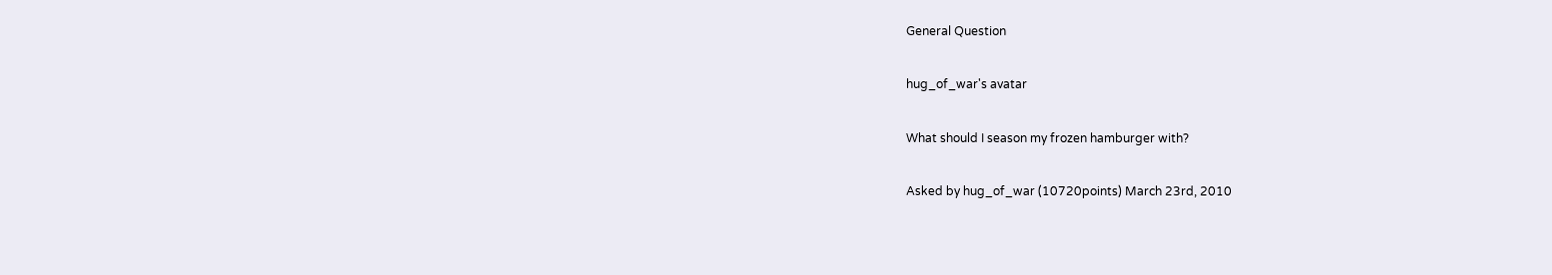General Question

hug_of_war's avatar

What should I season my frozen hamburger with?

Asked by hug_of_war (10720points) March 23rd, 2010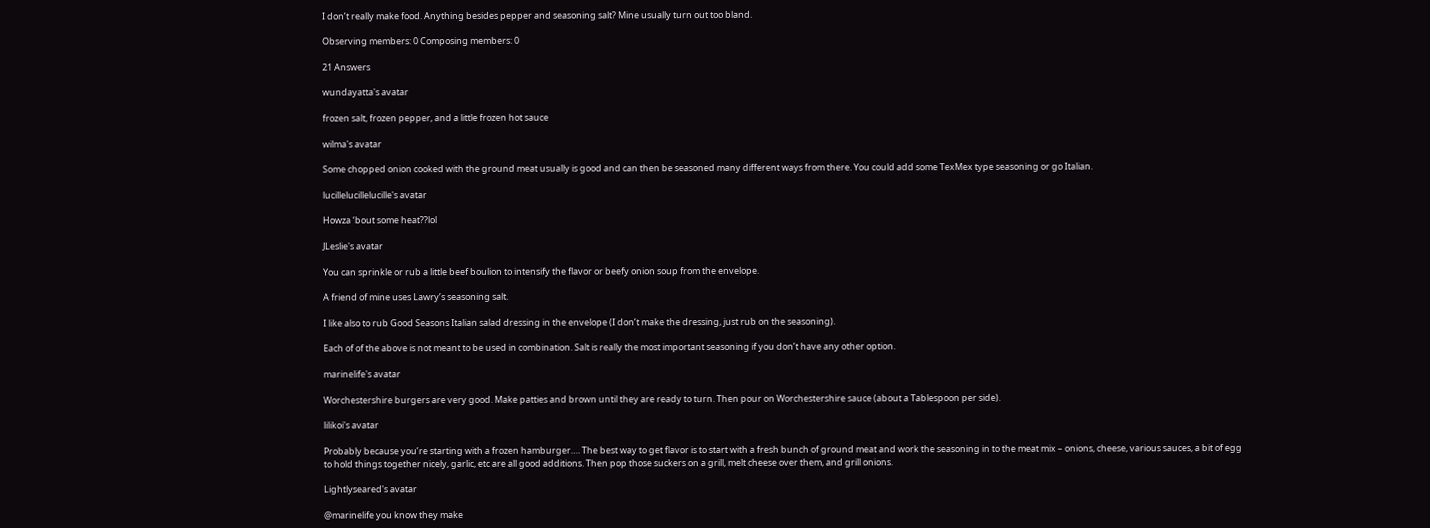I don’t really make food. Anything besides pepper and seasoning salt? Mine usually turn out too bland.

Observing members: 0 Composing members: 0

21 Answers

wundayatta's avatar

frozen salt, frozen pepper, and a little frozen hot sauce

wilma's avatar

Some chopped onion cooked with the ground meat usually is good and can then be seasoned many different ways from there. You could add some TexMex type seasoning or go Italian.

lucillelucillelucille's avatar

Howza ‘bout some heat??lol

JLeslie's avatar

You can sprinkle or rub a little beef boulion to intensify the flavor or beefy onion soup from the envelope.

A friend of mine uses Lawry’s seasoning salt.

I like also to rub Good Seasons Italian salad dressing in the envelope (I don’t make the dressing, just rub on the seasoning).

Each of of the above is not meant to be used in combination. Salt is really the most important seasoning if you don’t have any other option.

marinelife's avatar

Worchestershire burgers are very good. Make patties and brown until they are ready to turn. Then pour on Worchestershire sauce (about a Tablespoon per side).

lilikoi's avatar

Probably because you’re starting with a frozen hamburger…. The best way to get flavor is to start with a fresh bunch of ground meat and work the seasoning in to the meat mix – onions, cheese, various sauces, a bit of egg to hold things together nicely, garlic, etc are all good additions. Then pop those suckers on a grill, melt cheese over them, and grill onions.

Lightlyseared's avatar

@marinelife you know they make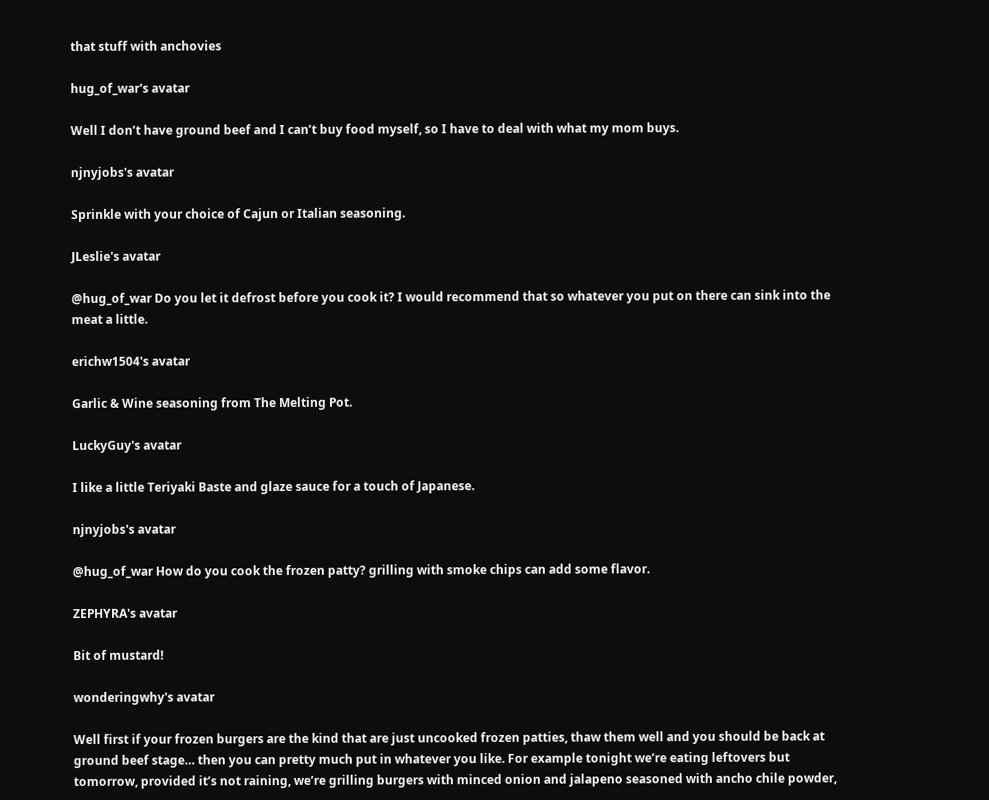that stuff with anchovies

hug_of_war's avatar

Well I don’t have ground beef and I can’t buy food myself, so I have to deal with what my mom buys.

njnyjobs's avatar

Sprinkle with your choice of Cajun or Italian seasoning.

JLeslie's avatar

@hug_of_war Do you let it defrost before you cook it? I would recommend that so whatever you put on there can sink into the meat a little.

erichw1504's avatar

Garlic & Wine seasoning from The Melting Pot.

LuckyGuy's avatar

I like a little Teriyaki Baste and glaze sauce for a touch of Japanese.

njnyjobs's avatar

@hug_of_war How do you cook the frozen patty? grilling with smoke chips can add some flavor.

ZEPHYRA's avatar

Bit of mustard!

wonderingwhy's avatar

Well first if your frozen burgers are the kind that are just uncooked frozen patties, thaw them well and you should be back at ground beef stage… then you can pretty much put in whatever you like. For example tonight we’re eating leftovers but tomorrow, provided it’s not raining, we’re grilling burgers with minced onion and jalapeno seasoned with ancho chile powder,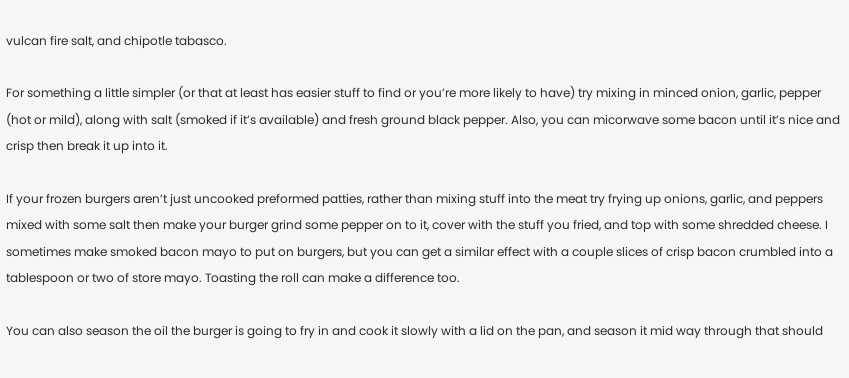vulcan fire salt, and chipotle tabasco.

For something a little simpler (or that at least has easier stuff to find or you’re more likely to have) try mixing in minced onion, garlic, pepper (hot or mild), along with salt (smoked if it’s available) and fresh ground black pepper. Also, you can micorwave some bacon until it’s nice and crisp then break it up into it.

If your frozen burgers aren’t just uncooked preformed patties, rather than mixing stuff into the meat try frying up onions, garlic, and peppers mixed with some salt then make your burger grind some pepper on to it, cover with the stuff you fried, and top with some shredded cheese. I sometimes make smoked bacon mayo to put on burgers, but you can get a similar effect with a couple slices of crisp bacon crumbled into a tablespoon or two of store mayo. Toasting the roll can make a difference too.

You can also season the oil the burger is going to fry in and cook it slowly with a lid on the pan, and season it mid way through that should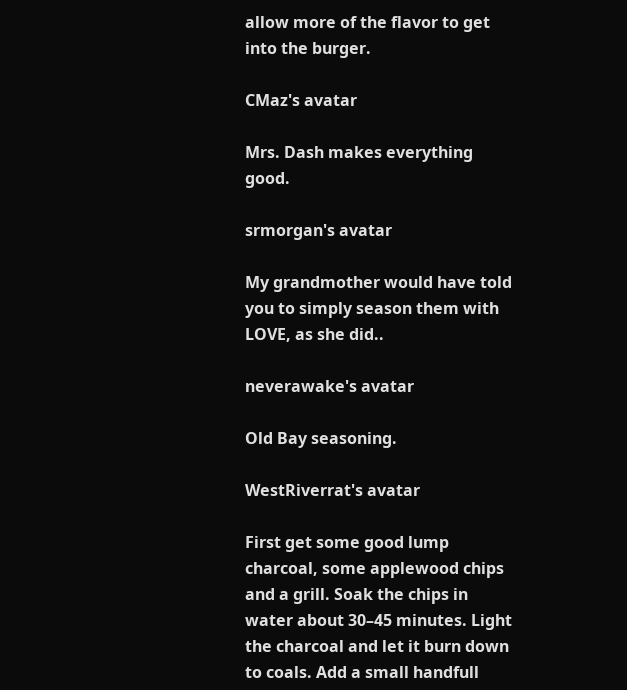allow more of the flavor to get into the burger.

CMaz's avatar

Mrs. Dash makes everything good.

srmorgan's avatar

My grandmother would have told you to simply season them with LOVE, as she did..

neverawake's avatar

Old Bay seasoning.

WestRiverrat's avatar

First get some good lump charcoal, some applewood chips and a grill. Soak the chips in water about 30–45 minutes. Light the charcoal and let it burn down to coals. Add a small handfull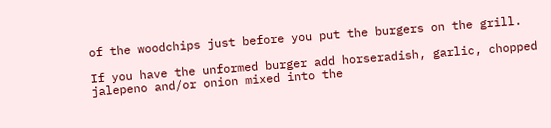of the woodchips just before you put the burgers on the grill.

If you have the unformed burger add horseradish, garlic, chopped jalepeno and/or onion mixed into the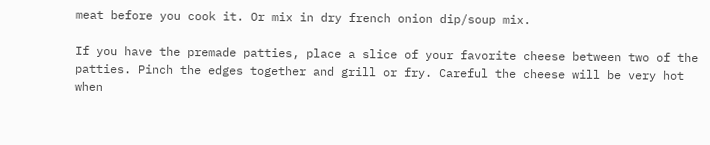meat before you cook it. Or mix in dry french onion dip/soup mix.

If you have the premade patties, place a slice of your favorite cheese between two of the patties. Pinch the edges together and grill or fry. Careful the cheese will be very hot when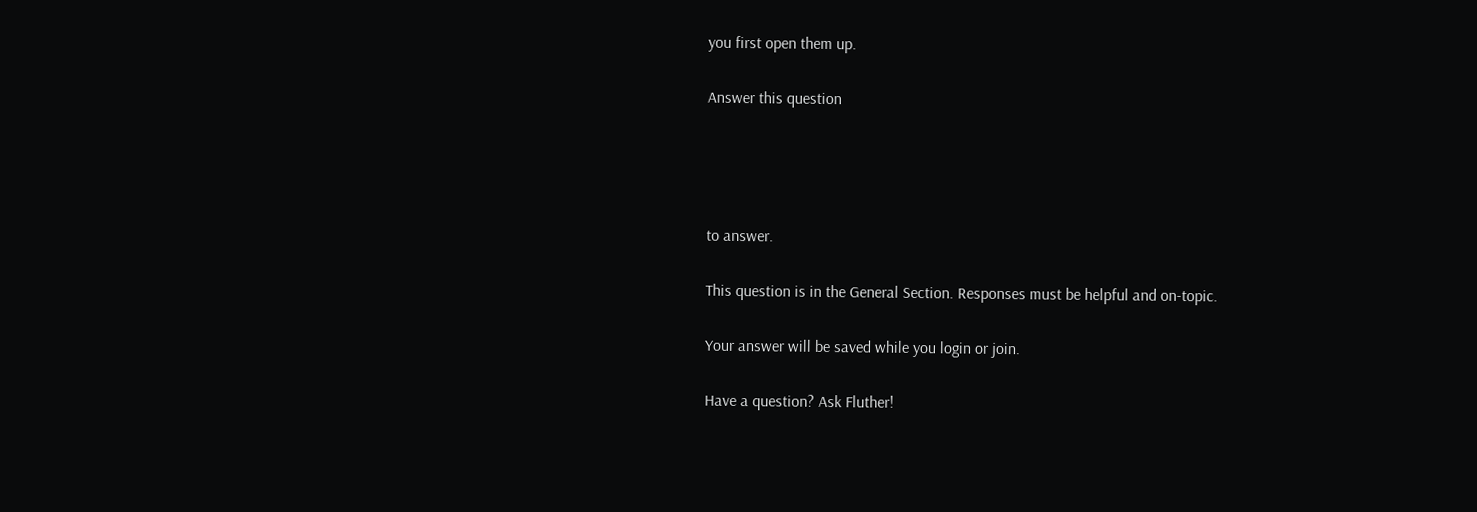you first open them up.

Answer this question




to answer.

This question is in the General Section. Responses must be helpful and on-topic.

Your answer will be saved while you login or join.

Have a question? Ask Fluther!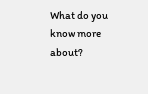What do you know more about?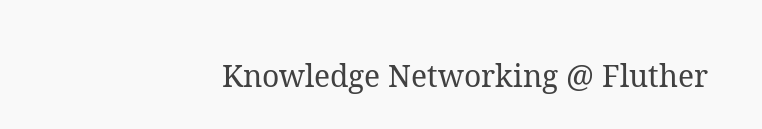Knowledge Networking @ Fluther